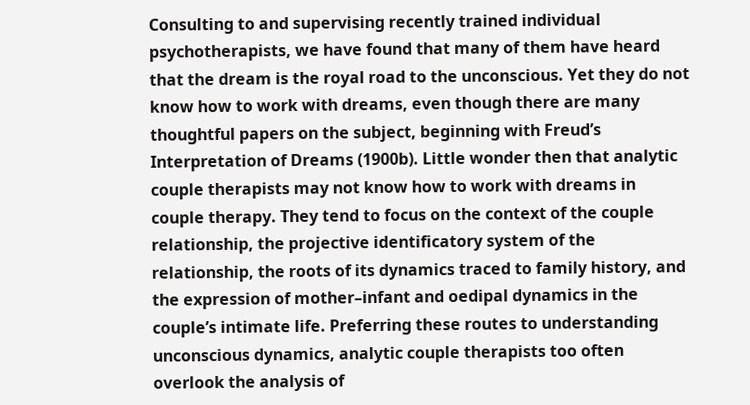Consulting to and supervising recently trained individual psychotherapists, we have found that many of them have heard that the dream is the royal road to the unconscious. Yet they do not know how to work with dreams, even though there are many thoughtful papers on the subject, beginning with Freud’s Interpretation of Dreams (1900b). Little wonder then that analytic couple therapists may not know how to work with dreams in couple therapy. They tend to focus on the context of the couple relationship, the projective identificatory system of the relationship, the roots of its dynamics traced to family history, and the expression of mother–infant and oedipal dynamics in the couple’s intimate life. Preferring these routes to understanding unconscious dynamics, analytic couple therapists too often overlook the analysis of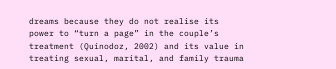dreams because they do not realise its power to “turn a page” in the couple’s treatment (Quinodoz, 2002) and its value in treating sexual, marital, and family trauma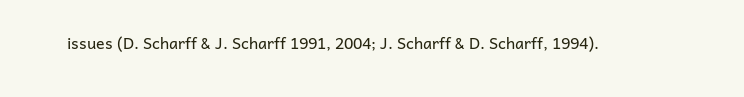issues (D. Scharff & J. Scharff 1991, 2004; J. Scharff & D. Scharff, 1994).